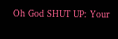Oh God SHUT UP: Your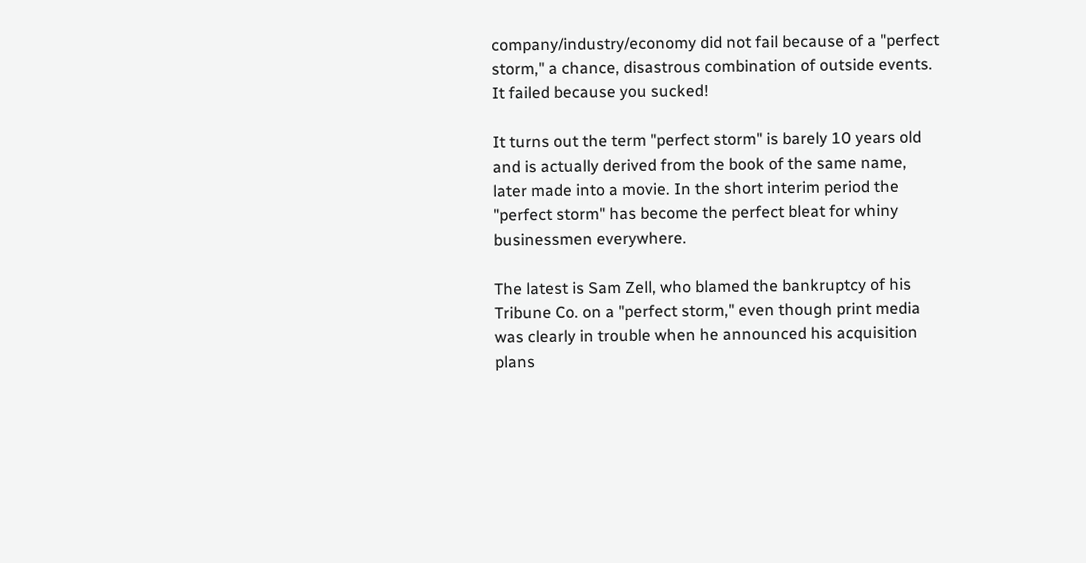company/industry/economy did not fail because of a "perfect storm," a chance, disastrous combination of outside events. It failed because you sucked!

It turns out the term "perfect storm" is barely 10 years old and is actually derived from the book of the same name, later made into a movie. In the short interim period the "perfect storm" has become the perfect bleat for whiny businessmen everywhere.

The latest is Sam Zell, who blamed the bankruptcy of his Tribune Co. on a "perfect storm," even though print media was clearly in trouble when he announced his acquisition plans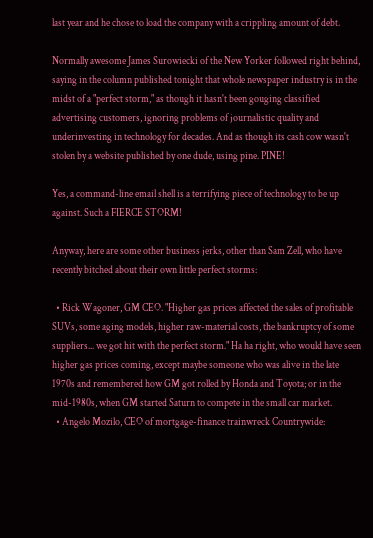last year and he chose to load the company with a crippling amount of debt.

Normally awesome James Surowiecki of the New Yorker followed right behind, saying in the column published tonight that whole newspaper industry is in the midst of a "perfect storm," as though it hasn't been gouging classified advertising customers, ignoring problems of journalistic quality and underinvesting in technology for decades. And as though its cash cow wasn't stolen by a website published by one dude, using pine. PINE!

Yes, a command-line email shell is a terrifying piece of technology to be up against. Such a FIERCE STORM!

Anyway, here are some other business jerks, other than Sam Zell, who have recently bitched about their own little perfect storms:

  • Rick Wagoner, GM CEO. "Higher gas prices affected the sales of profitable SUVs, some aging models, higher raw-material costs, the bankruptcy of some suppliers... we got hit with the perfect storm." Ha ha right, who would have seen higher gas prices coming, except maybe someone who was alive in the late 1970s and remembered how GM got rolled by Honda and Toyota; or in the mid-1980s, when GM started Saturn to compete in the small car market.
  • Angelo Mozilo, CEO of mortgage-finance trainwreck Countrywide: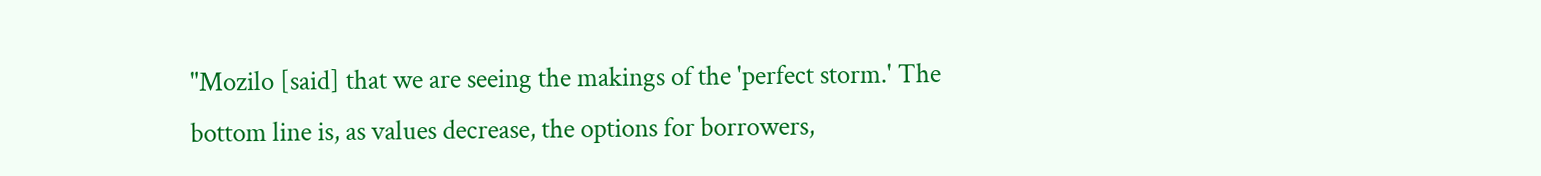"Mozilo [said] that we are seeing the makings of the 'perfect storm.' The bottom line is, as values decrease, the options for borrowers,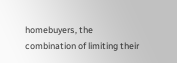homebuyers, the combination of limiting their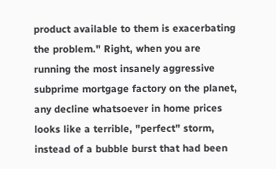product available to them is exacerbating the problem." Right, when you are running the most insanely aggressive subprime mortgage factory on the planet, any decline whatsoever in home prices looks like a terrible, "perfect" storm, instead of a bubble burst that had been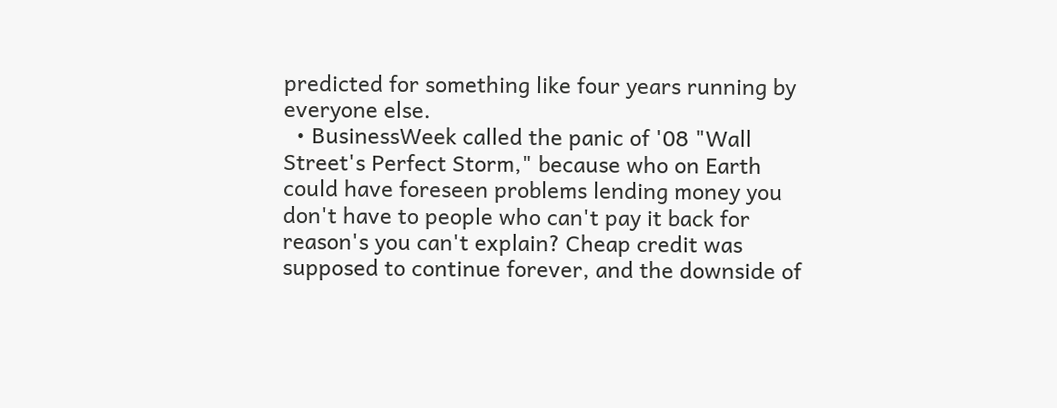predicted for something like four years running by everyone else.
  • BusinessWeek called the panic of '08 "Wall Street's Perfect Storm," because who on Earth could have foreseen problems lending money you don't have to people who can't pay it back for reason's you can't explain? Cheap credit was supposed to continue forever, and the downside of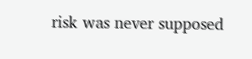risk was never supposed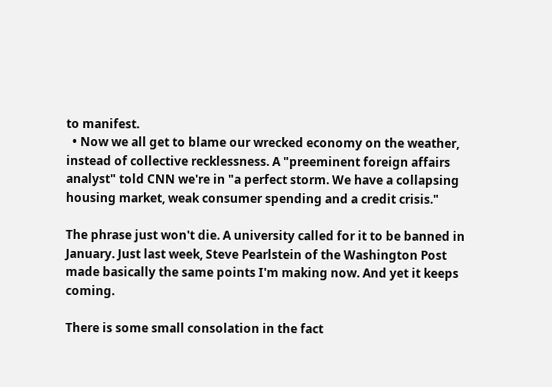to manifest.
  • Now we all get to blame our wrecked economy on the weather, instead of collective recklessness. A "preeminent foreign affairs analyst" told CNN we're in "a perfect storm. We have a collapsing housing market, weak consumer spending and a credit crisis."

The phrase just won't die. A university called for it to be banned in January. Just last week, Steve Pearlstein of the Washington Post made basically the same points I'm making now. And yet it keeps coming.

There is some small consolation in the fact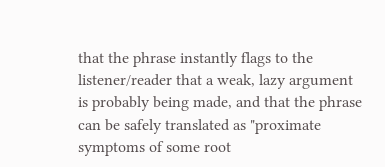that the phrase instantly flags to the listener/reader that a weak, lazy argument is probably being made, and that the phrase can be safely translated as "proximate symptoms of some root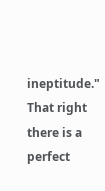ineptitude." That right there is a perfect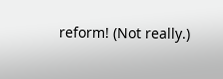reform! (Not really.)